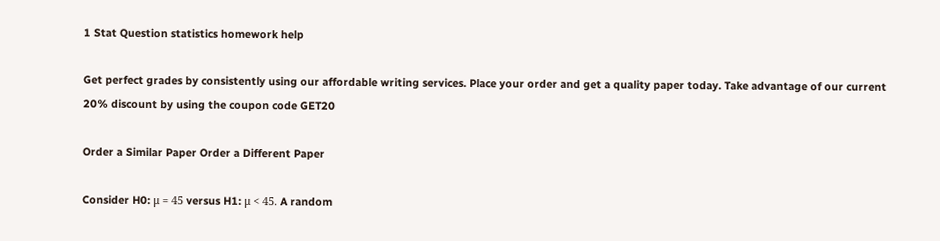1 Stat Question statistics homework help

Get perfect grades by consistently using our affordable writing services. Place your order and get a quality paper today. Take advantage of our current 20% discount by using the coupon code GET20

Order a Similar Paper Order a Different Paper

Consider H0: μ = 45 versus H1: μ < 45. A random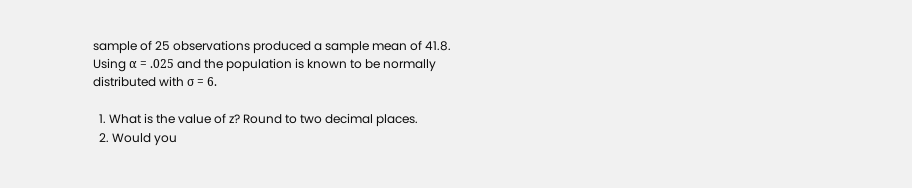sample of 25 observations produced a sample mean of 41.8. Using α = .025 and the population is known to be normally distributed with σ = 6.

  1. What is the value of z? Round to two decimal places.
  2. Would you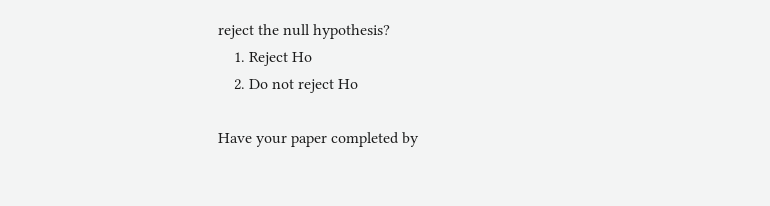reject the null hypothesis?
    1. Reject Ho
    2. Do not reject Ho

Have your paper completed by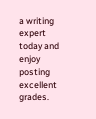a writing expert today and enjoy posting excellent grades.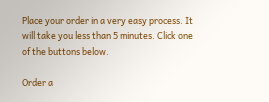Place your order in a very easy process. It will take you less than 5 minutes. Click one of the buttons below.

Order a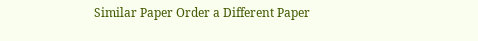Similar Paper Order a Different Paper